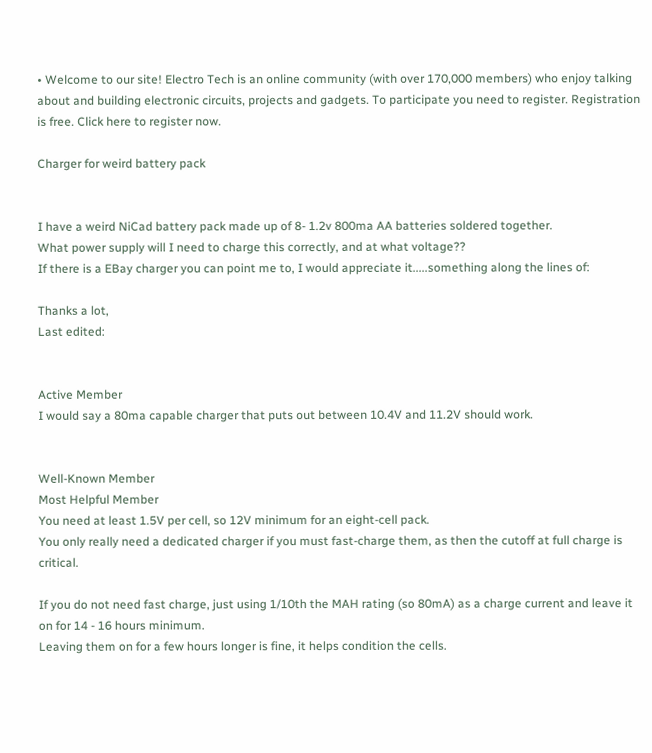• Welcome to our site! Electro Tech is an online community (with over 170,000 members) who enjoy talking about and building electronic circuits, projects and gadgets. To participate you need to register. Registration is free. Click here to register now.

Charger for weird battery pack


I have a weird NiCad battery pack made up of 8- 1.2v 800ma AA batteries soldered together.
What power supply will I need to charge this correctly, and at what voltage??
If there is a EBay charger you can point me to, I would appreciate it.....something along the lines of:

Thanks a lot,
Last edited:


Active Member
I would say a 80ma capable charger that puts out between 10.4V and 11.2V should work.


Well-Known Member
Most Helpful Member
You need at least 1.5V per cell, so 12V minimum for an eight-cell pack.
You only really need a dedicated charger if you must fast-charge them, as then the cutoff at full charge is critical.

If you do not need fast charge, just using 1/10th the MAH rating (so 80mA) as a charge current and leave it on for 14 - 16 hours minimum.
Leaving them on for a few hours longer is fine, it helps condition the cells.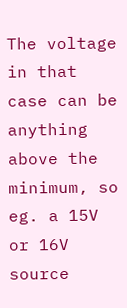The voltage in that case can be anything above the minimum, so eg. a 15V or 16V source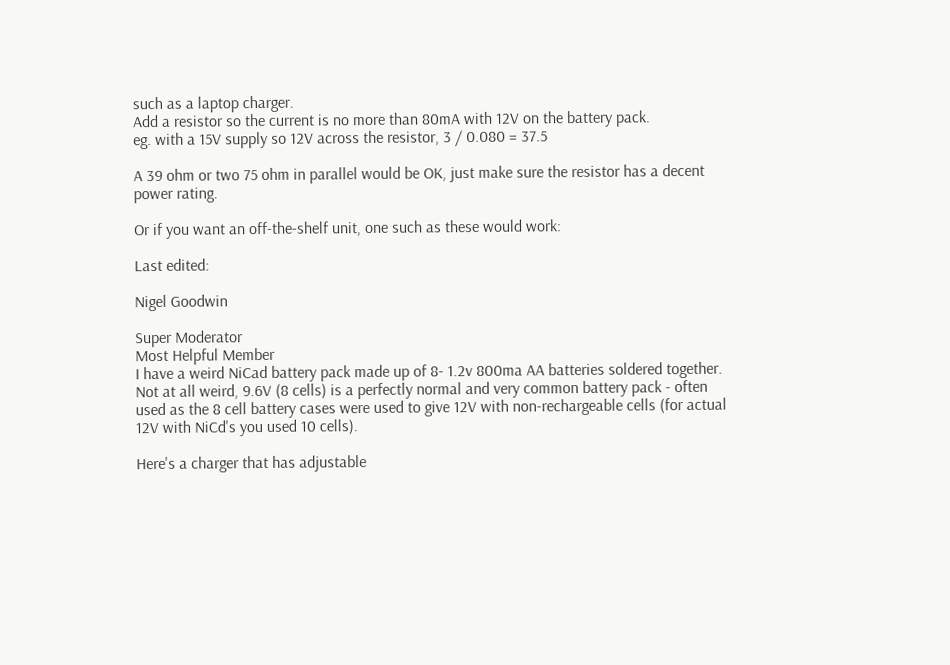such as a laptop charger.
Add a resistor so the current is no more than 80mA with 12V on the battery pack.
eg. with a 15V supply so 12V across the resistor, 3 / 0.080 = 37.5

A 39 ohm or two 75 ohm in parallel would be OK, just make sure the resistor has a decent power rating.

Or if you want an off-the-shelf unit, one such as these would work:

Last edited:

Nigel Goodwin

Super Moderator
Most Helpful Member
I have a weird NiCad battery pack made up of 8- 1.2v 800ma AA batteries soldered together.
Not at all weird, 9.6V (8 cells) is a perfectly normal and very common battery pack - often used as the 8 cell battery cases were used to give 12V with non-rechargeable cells (for actual 12V with NiCd's you used 10 cells).

Here's a charger that has adjustable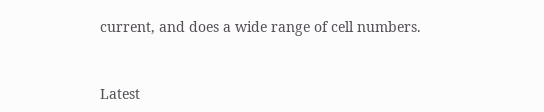current, and does a wide range of cell numbers.


Latest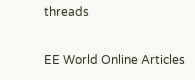threads

EE World Online Articles